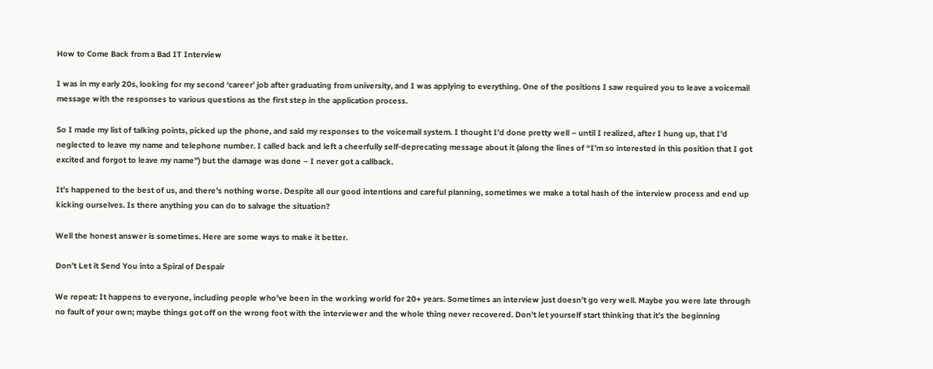How to Come Back from a Bad IT Interview

I was in my early 20s, looking for my second ‘career’ job after graduating from university, and I was applying to everything. One of the positions I saw required you to leave a voicemail message with the responses to various questions as the first step in the application process.

So I made my list of talking points, picked up the phone, and said my responses to the voicemail system. I thought I’d done pretty well – until I realized, after I hung up, that I’d neglected to leave my name and telephone number. I called back and left a cheerfully self-deprecating message about it (along the lines of “I’m so interested in this position that I got excited and forgot to leave my name”) but the damage was done – I never got a callback.

It’s happened to the best of us, and there’s nothing worse. Despite all our good intentions and careful planning, sometimes we make a total hash of the interview process and end up kicking ourselves. Is there anything you can do to salvage the situation?

Well the honest answer is sometimes. Here are some ways to make it better.

Don’t Let it Send You into a Spiral of Despair

We repeat: It happens to everyone, including people who’ve been in the working world for 20+ years. Sometimes an interview just doesn’t go very well. Maybe you were late through no fault of your own; maybe things got off on the wrong foot with the interviewer and the whole thing never recovered. Don’t let yourself start thinking that it’s the beginning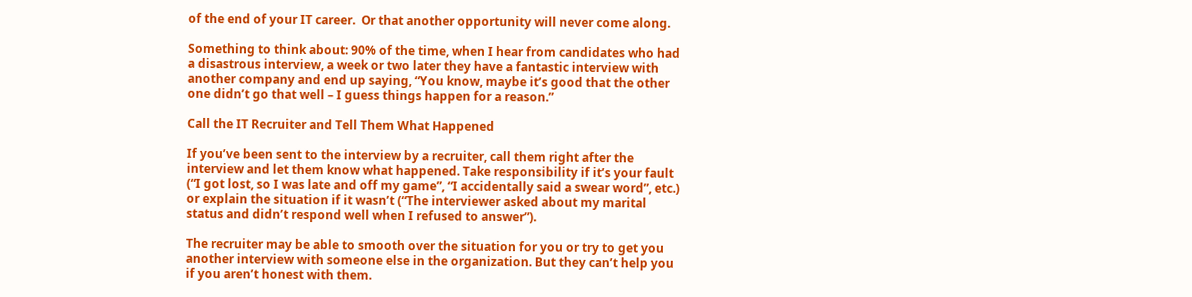of the end of your IT career.  Or that another opportunity will never come along.

Something to think about: 90% of the time, when I hear from candidates who had a disastrous interview, a week or two later they have a fantastic interview with another company and end up saying, “You know, maybe it’s good that the other one didn’t go that well – I guess things happen for a reason.”

Call the IT Recruiter and Tell Them What Happened

If you’ve been sent to the interview by a recruiter, call them right after the interview and let them know what happened. Take responsibility if it’s your fault (“I got lost, so I was late and off my game”, “I accidentally said a swear word”, etc.) or explain the situation if it wasn’t (“The interviewer asked about my marital status and didn’t respond well when I refused to answer”).

The recruiter may be able to smooth over the situation for you or try to get you another interview with someone else in the organization. But they can’t help you if you aren’t honest with them.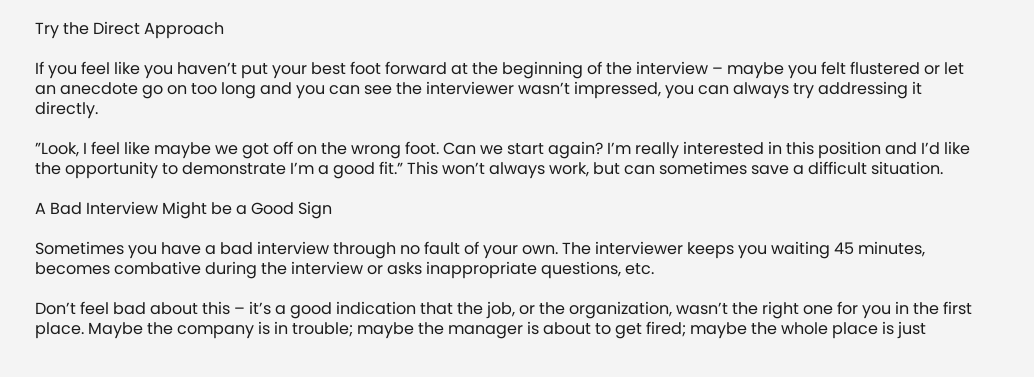Try the Direct Approach

If you feel like you haven’t put your best foot forward at the beginning of the interview – maybe you felt flustered or let an anecdote go on too long and you can see the interviewer wasn’t impressed, you can always try addressing it directly.

”Look, I feel like maybe we got off on the wrong foot. Can we start again? I’m really interested in this position and I’d like the opportunity to demonstrate I’m a good fit.” This won’t always work, but can sometimes save a difficult situation.

A Bad Interview Might be a Good Sign

Sometimes you have a bad interview through no fault of your own. The interviewer keeps you waiting 45 minutes, becomes combative during the interview or asks inappropriate questions, etc.

Don’t feel bad about this – it’s a good indication that the job, or the organization, wasn’t the right one for you in the first place. Maybe the company is in trouble; maybe the manager is about to get fired; maybe the whole place is just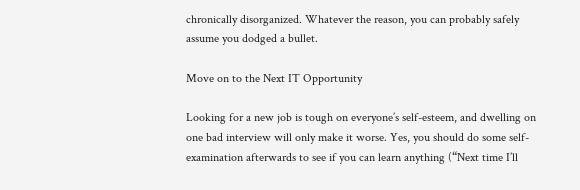chronically disorganized. Whatever the reason, you can probably safely assume you dodged a bullet.

Move on to the Next IT Opportunity

Looking for a new job is tough on everyone’s self-esteem, and dwelling on one bad interview will only make it worse. Yes, you should do some self-examination afterwards to see if you can learn anything (“Next time I’ll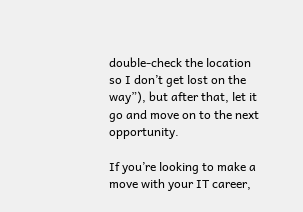double-check the location so I don’t get lost on the way”), but after that, let it go and move on to the next opportunity.

If you’re looking to make a move with your IT career,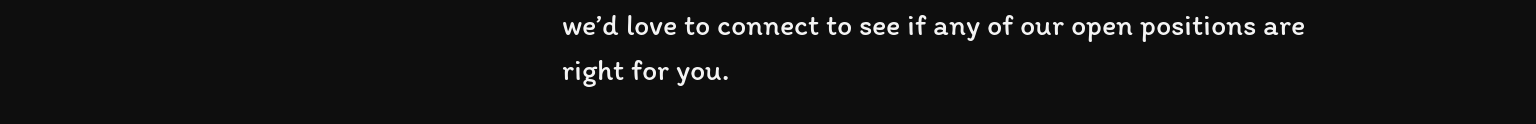we’d love to connect to see if any of our open positions are right for you.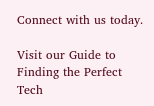Connect with us today.

Visit our Guide to Finding the Perfect Tech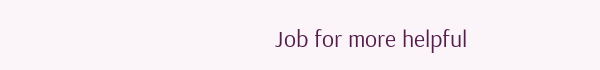Job for more helpful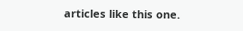articles like this one.